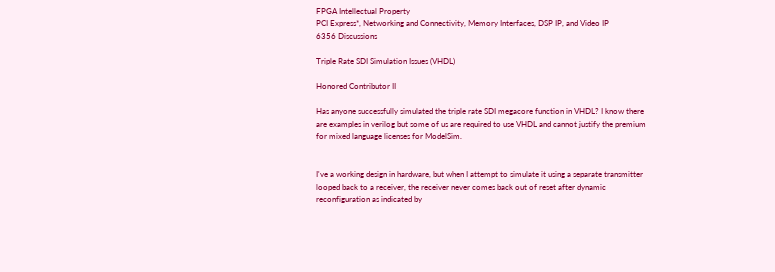FPGA Intellectual Property
PCI Express*, Networking and Connectivity, Memory Interfaces, DSP IP, and Video IP
6356 Discussions

Triple Rate SDI Simulation Issues (VHDL)

Honored Contributor II

Has anyone successfully simulated the triple rate SDI megacore function in VHDL? I know there are examples in verilog but some of us are required to use VHDL and cannot justify the premium for mixed language licenses for ModelSim.


I've a working design in hardware, but when I attempt to simulate it using a separate transmitter looped back to a receiver, the receiver never comes back out of reset after dynamic reconfiguration as indicated by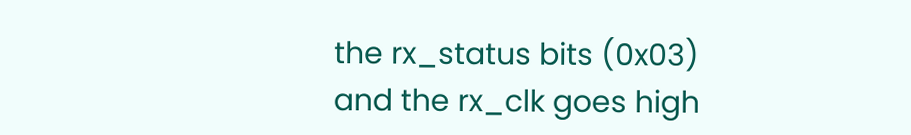the rx_status bits (0x03) and the rx_clk goes high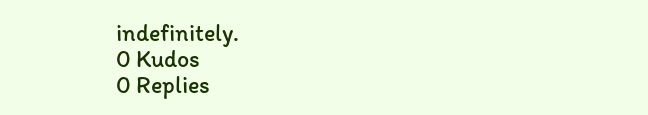indefinitely.
0 Kudos
0 Replies